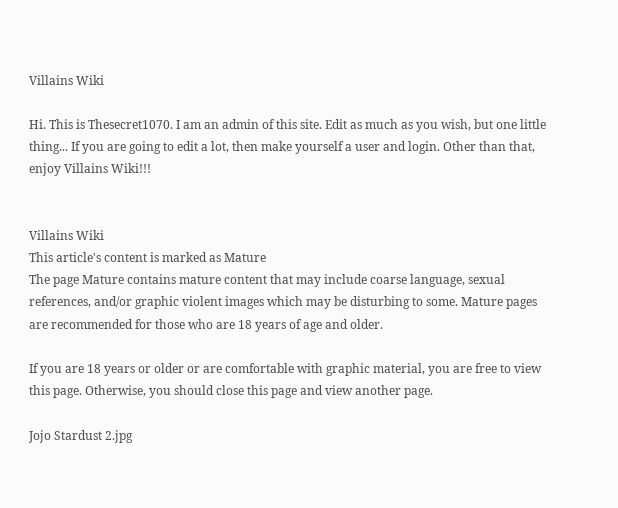Villains Wiki

Hi. This is Thesecret1070. I am an admin of this site. Edit as much as you wish, but one little thing... If you are going to edit a lot, then make yourself a user and login. Other than that, enjoy Villains Wiki!!!


Villains Wiki
This article's content is marked as Mature
The page Mature contains mature content that may include coarse language, sexual references, and/or graphic violent images which may be disturbing to some. Mature pages are recommended for those who are 18 years of age and older.

If you are 18 years or older or are comfortable with graphic material, you are free to view this page. Otherwise, you should close this page and view another page.

Jojo Stardust 2.jpg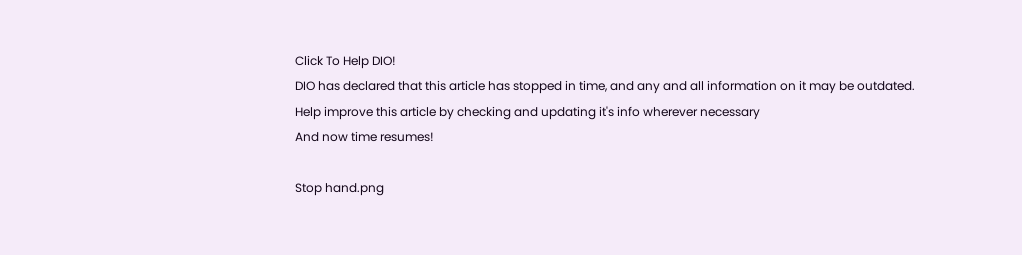Click To Help DIO!
DIO has declared that this article has stopped in time, and any and all information on it may be outdated.
Help improve this article by checking and updating it's info wherever necessary
And now time resumes!

Stop hand.png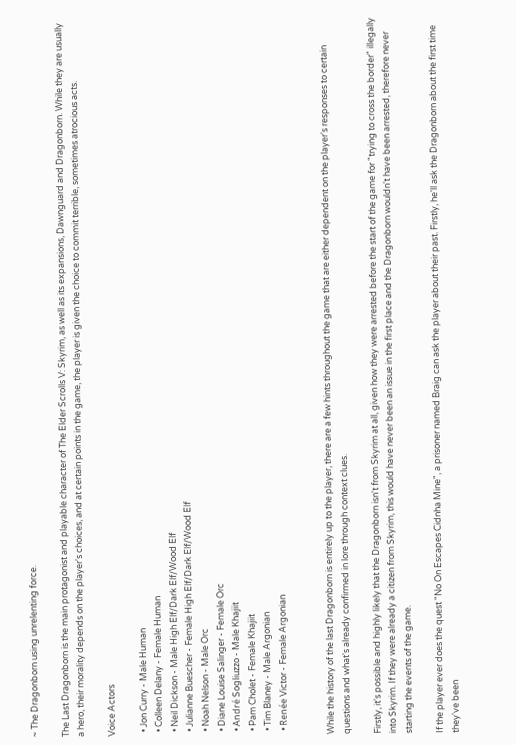~ The Dragonborn using unrelenting force.

The Last Dragonborn is the main protagonist and playable character of The Elder Scrolls V: Skyrim, as well as its expansions, Dawnguard and Dragonborn. While they are usually a hero, their morality depends on the player's choices, and at certain points in the game, the player is given the choice to commit terrible, sometimes atrocious acts.

Voice Actors

  • Jon Curry - Male Human
  • Colleen Delany - Female Human
  • Neil Dickson - Male High Elf/Dark Elf/Wood Elf
  • Julianne Buescher - Female High Elf/Dark Elf/Wood Elf
  • Noah Nelson - Male Orc
  • Diane Louise Salinger - Female Orc
  • André Sogliuzzo - Male Khajiit
  • Pam Cholet - Female Khajiit
  • Tim Blaney - Male Argonian
  • Renée Victor - Female Argonian


While the history of the last Dragonborn is entirely up to the player, there are a few hints throughout the game that are either dependent on the player's responses to certain questions and what's already confirmed in lore through context clues.

Firstly, it's possible and highly likely that the Dragonborn isn't from Skyrim at all, given how they were arrested before the start of the game for "trying to cross the border" illegally into Skyrim. If they were already a citizen from Skyrim, this would have never been an issue in the first place and the Dragonborn wouldn't have been arrested, therefore never starting the events of the game.

If the player ever does the quest "No On Escapes Cidnha Mine", a prisoner named Braig can ask the player about their past. Firstly, he'll ask the Dragonborn about the first time they've been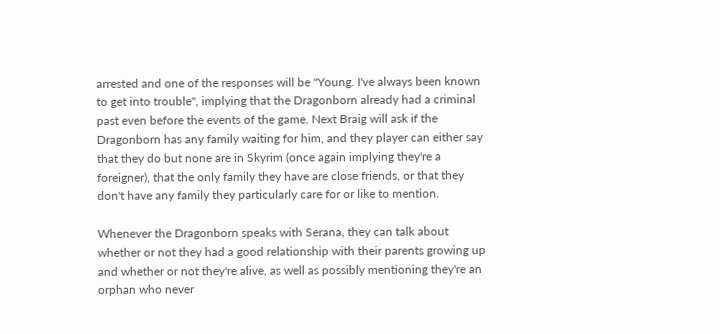arrested and one of the responses will be "Young. I've always been known to get into trouble", implying that the Dragonborn already had a criminal past even before the events of the game. Next Braig will ask if the Dragonborn has any family waiting for him, and they player can either say that they do but none are in Skyrim (once again implying they're a foreigner), that the only family they have are close friends, or that they don't have any family they particularly care for or like to mention.

Whenever the Dragonborn speaks with Serana, they can talk about whether or not they had a good relationship with their parents growing up and whether or not they're alive, as well as possibly mentioning they're an orphan who never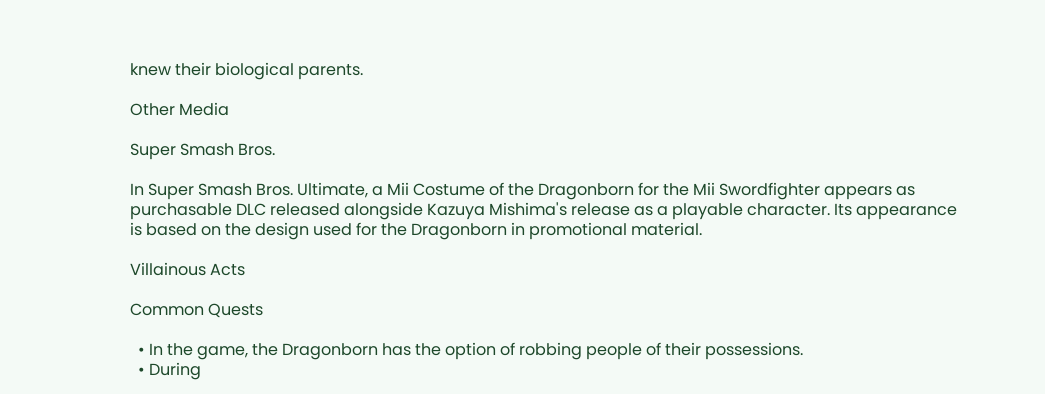knew their biological parents.

Other Media

Super Smash Bros.

In Super Smash Bros. Ultimate, a Mii Costume of the Dragonborn for the Mii Swordfighter appears as purchasable DLC released alongside Kazuya Mishima's release as a playable character. Its appearance is based on the design used for the Dragonborn in promotional material.

Villainous Acts

Common Quests

  • In the game, the Dragonborn has the option of robbing people of their possessions.
  • During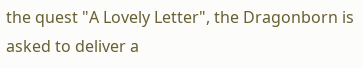the quest "A Lovely Letter", the Dragonborn is asked to deliver a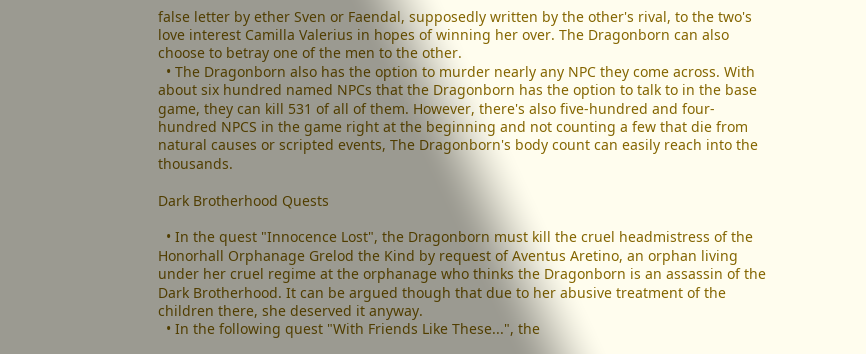false letter by ether Sven or Faendal, supposedly written by the other's rival, to the two's love interest Camilla Valerius in hopes of winning her over. The Dragonborn can also choose to betray one of the men to the other.
  • The Dragonborn also has the option to murder nearly any NPC they come across. With about six hundred named NPCs that the Dragonborn has the option to talk to in the base game, they can kill 531 of all of them. However, there's also five-hundred and four-hundred NPCS in the game right at the beginning and not counting a few that die from natural causes or scripted events, The Dragonborn's body count can easily reach into the thousands.

Dark Brotherhood Quests

  • In the quest "Innocence Lost", the Dragonborn must kill the cruel headmistress of the Honorhall Orphanage Grelod the Kind by request of Aventus Aretino, an orphan living under her cruel regime at the orphanage who thinks the Dragonborn is an assassin of the Dark Brotherhood. It can be argued though that due to her abusive treatment of the children there, she deserved it anyway.
  • In the following quest "With Friends Like These...", the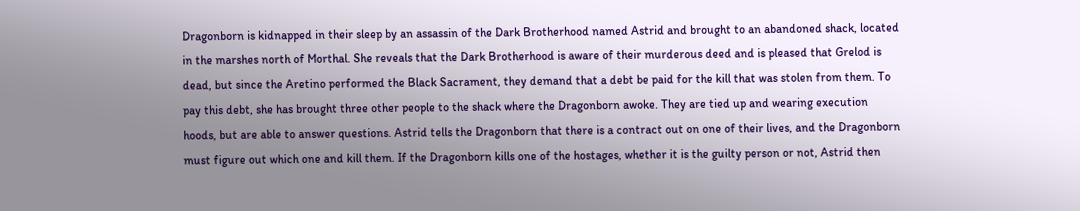Dragonborn is kidnapped in their sleep by an assassin of the Dark Brotherhood named Astrid and brought to an abandoned shack, located in the marshes north of Morthal. She reveals that the Dark Brotherhood is aware of their murderous deed and is pleased that Grelod is dead, but since the Aretino performed the Black Sacrament, they demand that a debt be paid for the kill that was stolen from them. To pay this debt, she has brought three other people to the shack where the Dragonborn awoke. They are tied up and wearing execution hoods, but are able to answer questions. Astrid tells the Dragonborn that there is a contract out on one of their lives, and the Dragonborn must figure out which one and kill them. If the Dragonborn kills one of the hostages, whether it is the guilty person or not, Astrid then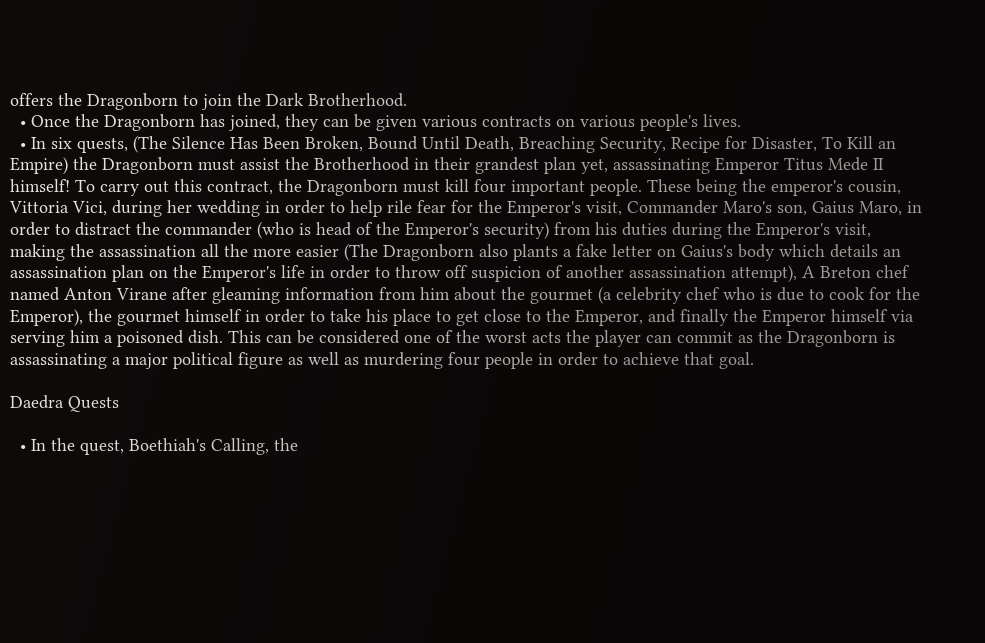offers the Dragonborn to join the Dark Brotherhood.
  • Once the Dragonborn has joined, they can be given various contracts on various people's lives.
  • In six quests, (The Silence Has Been Broken, Bound Until Death, Breaching Security, Recipe for Disaster, To Kill an Empire) the Dragonborn must assist the Brotherhood in their grandest plan yet, assassinating Emperor Titus Mede II himself! To carry out this contract, the Dragonborn must kill four important people. These being the emperor's cousin, Vittoria Vici, during her wedding in order to help rile fear for the Emperor's visit, Commander Maro's son, Gaius Maro, in order to distract the commander (who is head of the Emperor's security) from his duties during the Emperor's visit, making the assassination all the more easier (The Dragonborn also plants a fake letter on Gaius's body which details an assassination plan on the Emperor's life in order to throw off suspicion of another assassination attempt), A Breton chef named Anton Virane after gleaming information from him about the gourmet (a celebrity chef who is due to cook for the Emperor), the gourmet himself in order to take his place to get close to the Emperor, and finally the Emperor himself via serving him a poisoned dish. This can be considered one of the worst acts the player can commit as the Dragonborn is assassinating a major political figure as well as murdering four people in order to achieve that goal.

Daedra Quests

  • In the quest, Boethiah's Calling, the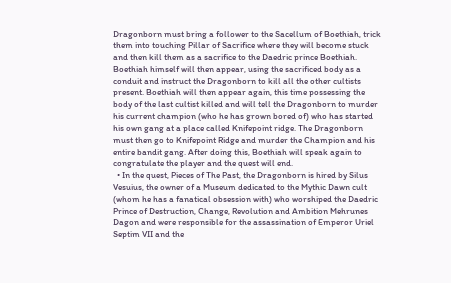Dragonborn must bring a follower to the Sacellum of Boethiah, trick them into touching Pillar of Sacrifice where they will become stuck and then kill them as a sacrifice to the Daedric prince Boethiah. Boethiah himself will then appear, using the sacrificed body as a conduit and instruct the Dragonborn to kill all the other cultists present. Boethiah will then appear again, this time possessing the body of the last cultist killed and will tell the Dragonborn to murder his current champion (who he has grown bored of) who has started his own gang at a place called Knifepoint ridge. The Dragonborn must then go to Knifepoint Ridge and murder the Champion and his entire bandit gang. After doing this, Boethiah will speak again to congratulate the player and the quest will end.
  • In the quest, Pieces of The Past, the Dragonborn is hired by Silus Vesuius, the owner of a Museum dedicated to the Mythic Dawn cult (whom he has a fanatical obsession with) who worshiped the Daedric Prince of Destruction, Change, Revolution and Ambition Mehrunes Dagon and were responsible for the assassination of Emperor Uriel Septim VII and the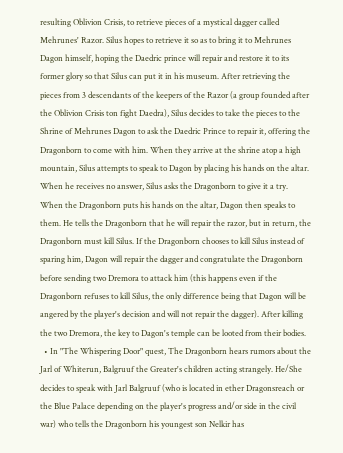resulting Oblivion Crisis, to retrieve pieces of a mystical dagger called Mehrunes' Razor. Silus hopes to retrieve it so as to bring it to Mehrunes Dagon himself, hoping the Daedric prince will repair and restore it to its former glory so that Silus can put it in his museum. After retrieving the pieces from 3 descendants of the keepers of the Razor (a group founded after the Oblivion Crisis ton fight Daedra), Silus decides to take the pieces to the Shrine of Mehrunes Dagon to ask the Daedric Prince to repair it, offering the Dragonborn to come with him. When they arrive at the shrine atop a high mountain, Silus attempts to speak to Dagon by placing his hands on the altar. When he receives no answer, Silus asks the Dragonborn to give it a try. When the Dragonborn puts his hands on the altar, Dagon then speaks to them. He tells the Dragonborn that he will repair the razor, but in return, the Dragonborn must kill Silus. If the Dragonborn chooses to kill Silus instead of sparing him, Dagon will repair the dagger and congratulate the Dragonborn before sending two Dremora to attack him (this happens even if the Dragonborn refuses to kill Silus, the only difference being that Dagon will be angered by the player's decision and will not repair the dagger). After killing the two Dremora, the key to Dagon's temple can be looted from their bodies.
  • In "The Whispering Door" quest, The Dragonborn hears rumors about the Jarl of Whiterun, Balgruuf the Greater's children acting strangely. He/She decides to speak with Jarl Balgruuf (who is located in ether Dragonsreach or the Blue Palace depending on the player's progress and/or side in the civil war) who tells the Dragonborn his youngest son Nelkir has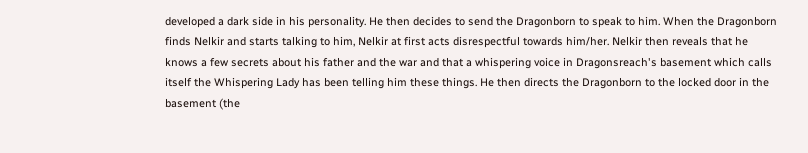developed a dark side in his personality. He then decides to send the Dragonborn to speak to him. When the Dragonborn finds Nelkir and starts talking to him, Nelkir at first acts disrespectful towards him/her. Nelkir then reveals that he knows a few secrets about his father and the war and that a whispering voice in Dragonsreach's basement which calls itself the Whispering Lady has been telling him these things. He then directs the Dragonborn to the locked door in the basement (the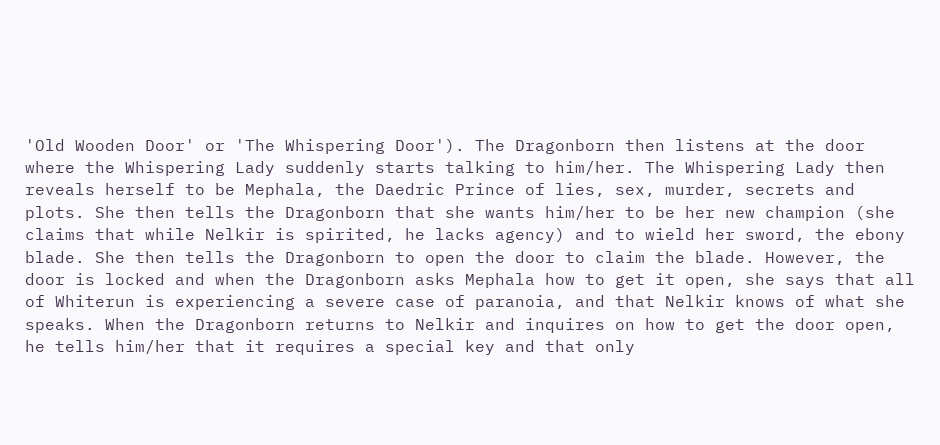'Old Wooden Door' or 'The Whispering Door'). The Dragonborn then listens at the door where the Whispering Lady suddenly starts talking to him/her. The Whispering Lady then reveals herself to be Mephala, the Daedric Prince of lies, sex, murder, secrets and plots. She then tells the Dragonborn that she wants him/her to be her new champion (she claims that while Nelkir is spirited, he lacks agency) and to wield her sword, the ebony blade. She then tells the Dragonborn to open the door to claim the blade. However, the door is locked and when the Dragonborn asks Mephala how to get it open, she says that all of Whiterun is experiencing a severe case of paranoia, and that Nelkir knows of what she speaks. When the Dragonborn returns to Nelkir and inquires on how to get the door open, he tells him/her that it requires a special key and that only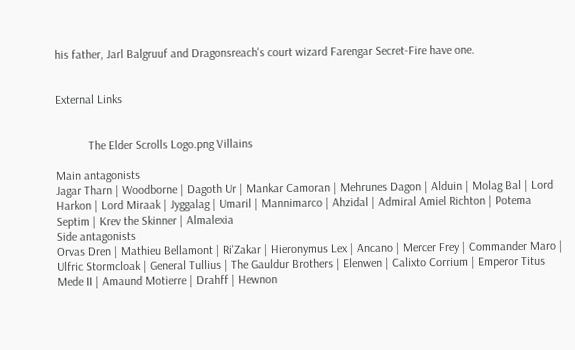his father, Jarl Balgruuf and Dragonsreach's court wizard Farengar Secret-Fire have one.


External Links


           The Elder Scrolls Logo.png Villains

Main antagonists
Jagar Tharn | Woodborne | Dagoth Ur | Mankar Camoran | Mehrunes Dagon | Alduin | Molag Bal | Lord Harkon | Lord Miraak | Jyggalag | Umaril | Mannimarco | Ahzidal | Admiral Amiel Richton | Potema Septim | Krev the Skinner | Almalexia
Side antagonists
Orvas Dren | Mathieu Bellamont | Ri'Zakar | Hieronymus Lex | Ancano | Mercer Frey | Commander Maro | Ulfric Stormcloak | General Tullius | The Gauldur Brothers | Elenwen | Calixto Corrium | Emperor Titus Mede II | Amaund Motierre | Drahff | Hewnon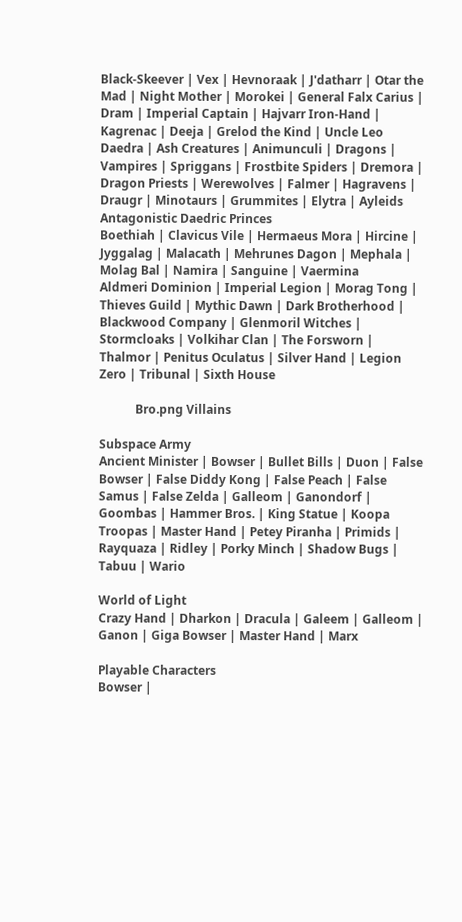Black-Skeever | Vex | Hevnoraak | J'datharr | Otar the Mad | Night Mother | Morokei | General Falx Carius | Dram | Imperial Captain | Hajvarr Iron-Hand | Kagrenac | Deeja | Grelod the Kind | Uncle Leo
Daedra | Ash Creatures | Animunculi | Dragons | Vampires | Spriggans | Frostbite Spiders | Dremora | Dragon Priests | Werewolves | Falmer | Hagravens | Draugr | Minotaurs | Grummites | Elytra | Ayleids
Antagonistic Daedric Princes
Boethiah | Clavicus Vile | Hermaeus Mora | Hircine | Jyggalag | Malacath | Mehrunes Dagon | Mephala | Molag Bal | Namira | Sanguine | Vaermina
Aldmeri Dominion | Imperial Legion | Morag Tong | Thieves Guild | Mythic Dawn | Dark Brotherhood | Blackwood Company | Glenmoril Witches | Stormcloaks | Volkihar Clan | The Forsworn | Thalmor | Penitus Oculatus | Silver Hand | Legion Zero | Tribunal | Sixth House

            Bro.png Villains

Subspace Army
Ancient Minister | Bowser | Bullet Bills | Duon | False Bowser | False Diddy Kong | False Peach | False Samus | False Zelda | Galleom | Ganondorf | Goombas | Hammer Bros. | King Statue | Koopa Troopas | Master Hand | Petey Piranha | Primids | Rayquaza | Ridley | Porky Minch | Shadow Bugs | Tabuu | Wario

World of Light
Crazy Hand | Dharkon | Dracula | Galeem | Galleom | Ganon | Giga Bowser | Master Hand | Marx

Playable Characters
Bowser |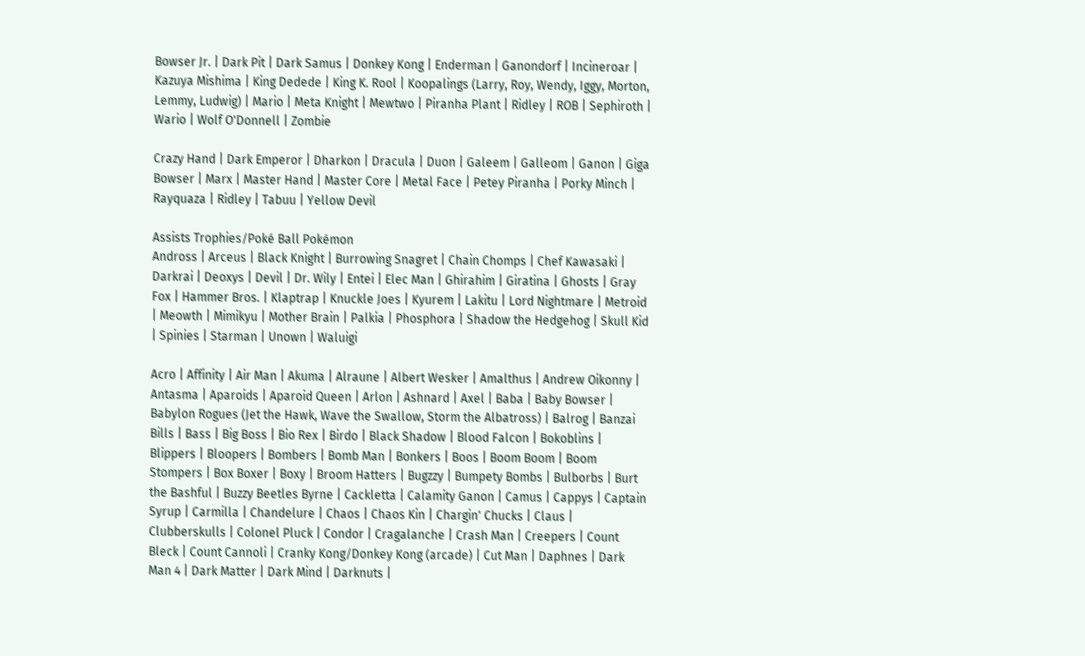Bowser Jr. | Dark Pit | Dark Samus | Donkey Kong | Enderman | Ganondorf | Incineroar | Kazuya Mishima | King Dedede | King K. Rool | Koopalings (Larry, Roy, Wendy, Iggy, Morton, Lemmy, Ludwig) | Mario | Meta Knight | Mewtwo | Piranha Plant | Ridley | ROB | Sephiroth | Wario | Wolf O'Donnell | Zombie

Crazy Hand | Dark Emperor | Dharkon | Dracula | Duon | Galeem | Galleom | Ganon | Giga Bowser | Marx | Master Hand | Master Core | Metal Face | Petey Piranha | Porky Minch | Rayquaza | Ridley | Tabuu | Yellow Devil

Assists Trophies/Poké Ball Pokémon
Andross | Arceus | Black Knight | Burrowing Snagret | Chain Chomps | Chef Kawasaki | Darkrai | Deoxys | Devil | Dr. Wily | Entei | Elec Man | Ghirahim | Giratina | Ghosts | Gray Fox | Hammer Bros. | Klaptrap | Knuckle Joes | Kyurem | Lakitu | Lord Nightmare | Metroid | Meowth | Mimikyu | Mother Brain | Palkia | Phosphora | Shadow the Hedgehog | Skull Kid | Spinies | Starman | Unown | Waluigi

Acro | Affinity | Air Man | Akuma | Alraune | Albert Wesker | Amalthus | Andrew Oikonny | Antasma | Aparoids | Aparoid Queen | Arlon | Ashnard | Axel | Baba | Baby Bowser | Babylon Rogues (Jet the Hawk, Wave the Swallow, Storm the Albatross) | Balrog | Banzai Bills | Bass | Big Boss | Bio Rex | Birdo | Black Shadow | Blood Falcon | Bokoblins | Blippers | Bloopers | Bombers | Bomb Man | Bonkers | Boos | Boom Boom | Boom Stompers | Box Boxer | Boxy | Broom Hatters | Bugzzy | Bumpety Bombs | Bulborbs | Burt the Bashful | Buzzy Beetles Byrne | Cackletta | Calamity Ganon | Camus | Cappys | Captain Syrup | Carmilla | Chandelure | Chaos | Chaos Kin | Chargin' Chucks | Claus | Clubberskulls | Colonel Pluck | Condor | Cragalanche | Crash Man | Creepers | Count Bleck | Count Cannoli | Cranky Kong/Donkey Kong (arcade) | Cut Man | Daphnes | Dark Man 4 | Dark Matter | Dark Mind | Darknuts |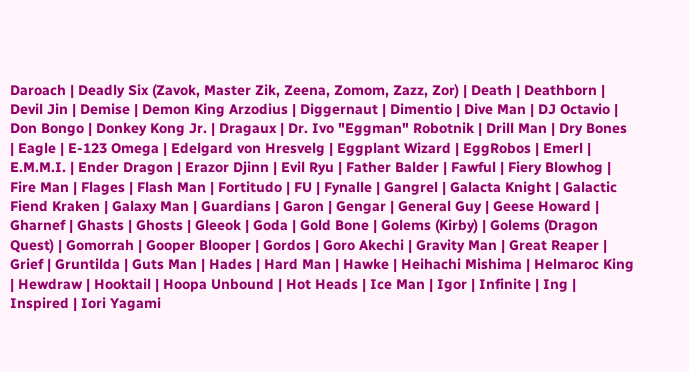Daroach | Deadly Six (Zavok, Master Zik, Zeena, Zomom, Zazz, Zor) | Death | Deathborn | Devil Jin | Demise | Demon King Arzodius | Diggernaut | Dimentio | Dive Man | DJ Octavio | Don Bongo | Donkey Kong Jr. | Dragaux | Dr. Ivo "Eggman" Robotnik | Drill Man | Dry Bones | Eagle | E-123 Omega | Edelgard von Hresvelg | Eggplant Wizard | EggRobos | Emerl | E.M.M.I. | Ender Dragon | Erazor Djinn | Evil Ryu | Father Balder | Fawful | Fiery Blowhog | Fire Man | Flages | Flash Man | Fortitudo | FU | Fynalle | Gangrel | Galacta Knight | Galactic Fiend Kraken | Galaxy Man | Guardians | Garon | Gengar | General Guy | Geese Howard | Gharnef | Ghasts | Ghosts | Gleeok | Goda | Gold Bone | Golems (Kirby) | Golems (Dragon Quest) | Gomorrah | Gooper Blooper | Gordos | Goro Akechi | Gravity Man | Great Reaper | Grief | Gruntilda | Guts Man | Hades | Hard Man | Hawke | Heihachi Mishima | Helmaroc King | Hewdraw | Hooktail | Hoopa Unbound | Hot Heads | Ice Man | Igor | Infinite | Ing | Inspired | Iori Yagami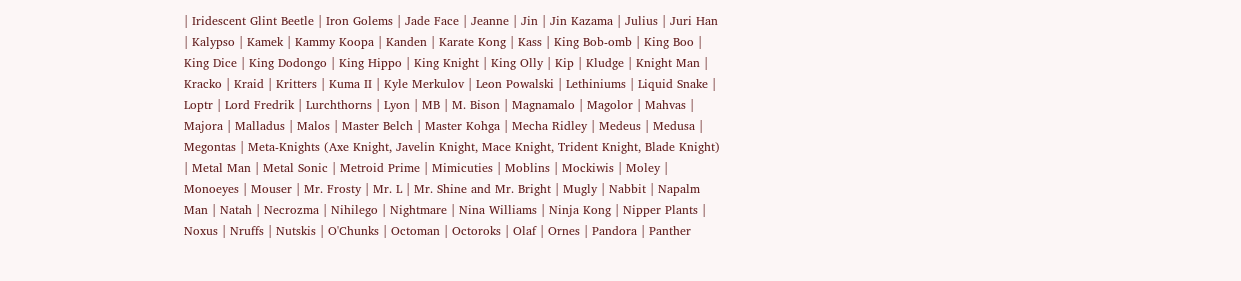| Iridescent Glint Beetle | Iron Golems | Jade Face | Jeanne | Jin | Jin Kazama | Julius | Juri Han | Kalypso | Kamek | Kammy Koopa | Kanden | Karate Kong | Kass | King Bob-omb | King Boo | King Dice | King Dodongo | King Hippo | King Knight | King Olly | Kip | Kludge | Knight Man | Kracko | Kraid | Kritters | Kuma II | Kyle Merkulov | Leon Powalski | Lethiniums | Liquid Snake | Loptr | Lord Fredrik | Lurchthorns | Lyon | MB | M. Bison | Magnamalo | Magolor | Mahvas | Majora | Malladus | Malos | Master Belch | Master Kohga | Mecha Ridley | Medeus | Medusa | Megontas | Meta-Knights (Axe Knight, Javelin Knight, Mace Knight, Trident Knight, Blade Knight) | Metal Man | Metal Sonic | Metroid Prime | Mimicuties | Moblins | Mockiwis | Moley | Monoeyes | Mouser | Mr. Frosty | Mr. L | Mr. Shine and Mr. Bright | Mugly | Nabbit | Napalm Man | Natah | Necrozma | Nihilego | Nightmare | Nina Williams | Ninja Kong | Nipper Plants | Noxus | Nruffs | Nutskis | O'Chunks | Octoman | Octoroks | Olaf | Ornes | Pandora | Panther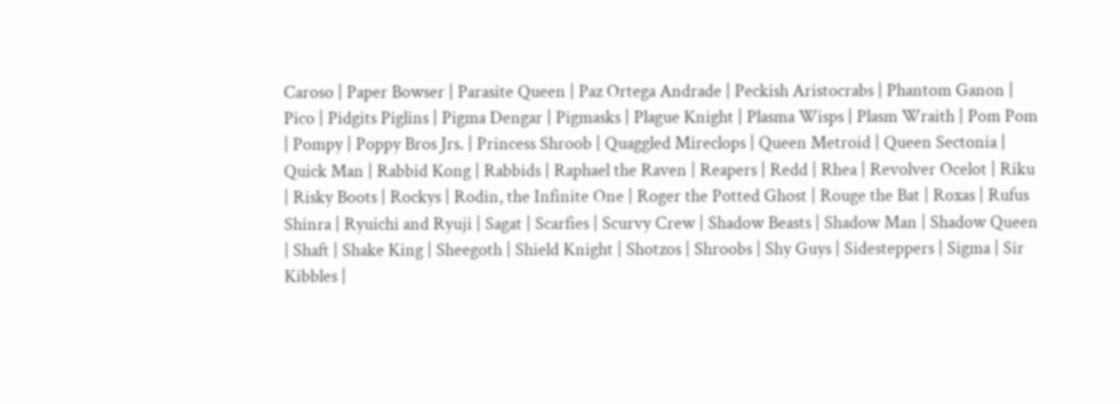Caroso | Paper Bowser | Parasite Queen | Paz Ortega Andrade | Peckish Aristocrabs | Phantom Ganon | Pico | Pidgits Piglins | Pigma Dengar | Pigmasks | Plague Knight | Plasma Wisps | Plasm Wraith | Pom Pom | Pompy | Poppy Bros Jrs. | Princess Shroob | Quaggled Mireclops | Queen Metroid | Queen Sectonia | Quick Man | Rabbid Kong | Rabbids | Raphael the Raven | Reapers | Redd | Rhea | Revolver Ocelot | Riku | Risky Boots | Rockys | Rodin, the Infinite One | Roger the Potted Ghost | Rouge the Bat | Roxas | Rufus Shinra | Ryuichi and Ryuji | Sagat | Scarfies | Scurvy Crew | Shadow Beasts | Shadow Man | Shadow Queen | Shaft | Shake King | Sheegoth | Shield Knight | Shotzos | Shroobs | Shy Guys | Sidesteppers | Sigma | Sir Kibbles |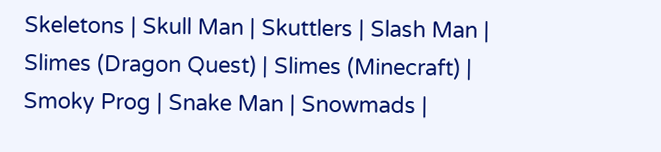Skeletons | Skull Man | Skuttlers | Slash Man | Slimes (Dragon Quest) | Slimes (Minecraft) | Smoky Prog | Snake Man | Snowmads |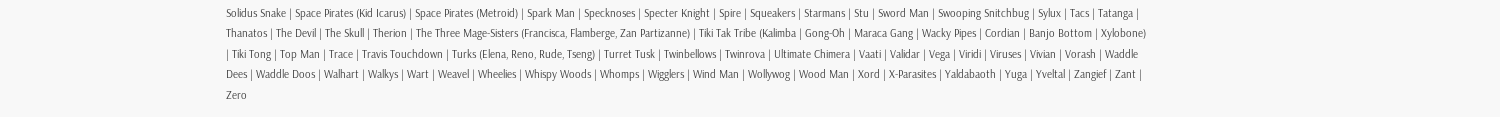Solidus Snake | Space Pirates (Kid Icarus) | Space Pirates (Metroid) | Spark Man | Specknoses | Specter Knight | Spire | Squeakers | Starmans | Stu | Sword Man | Swooping Snitchbug | Sylux | Tacs | Tatanga | Thanatos | The Devil | The Skull | Therion | The Three Mage-Sisters (Francisca, Flamberge, Zan Partizanne) | Tiki Tak Tribe (Kalimba | Gong-Oh | Maraca Gang | Wacky Pipes | Cordian | Banjo Bottom | Xylobone) | Tiki Tong | Top Man | Trace | Travis Touchdown | Turks (Elena, Reno, Rude, Tseng) | Turret Tusk | Twinbellows | Twinrova | Ultimate Chimera | Vaati | Validar | Vega | Viridi | Viruses | Vivian | Vorash | Waddle Dees | Waddle Doos | Walhart | Walkys | Wart | Weavel | Wheelies | Whispy Woods | Whomps | Wigglers | Wind Man | Wollywog | Wood Man | Xord | X-Parasites | Yaldabaoth | Yuga | Yveltal | Zangief | Zant | Zero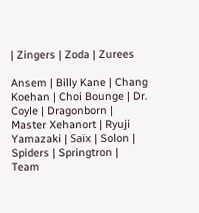| Zingers | Zoda | Zurees

Ansem | Billy Kane | Chang Koehan | Choi Bounge | Dr. Coyle | Dragonborn | Master Xehanort | Ryuji Yamazaki | Saïx | Solon | Spiders | Springtron | Team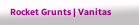Rocket Grunts | Vanitas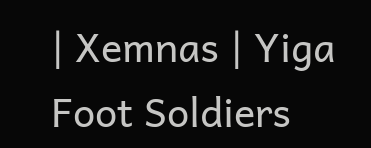| Xemnas | Yiga Foot Soldiers